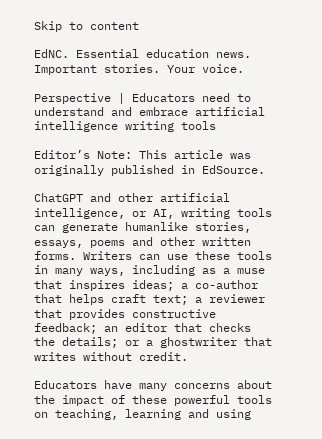Skip to content

EdNC. Essential education news. Important stories. Your voice.

Perspective | Educators need to understand and embrace artificial intelligence writing tools

Editor’s Note: This article was originally published in EdSource.

ChatGPT and other artificial intelligence, or AI, writing tools can generate humanlike stories, essays, poems and other written forms. Writers can use these tools in many ways, including as a muse that inspires ideas; a co-author that helps craft text; a reviewer that provides constructive feedback; an editor that checks the details; or a ghostwriter that writes without credit.

Educators have many concerns about the impact of these powerful tools on teaching, learning and using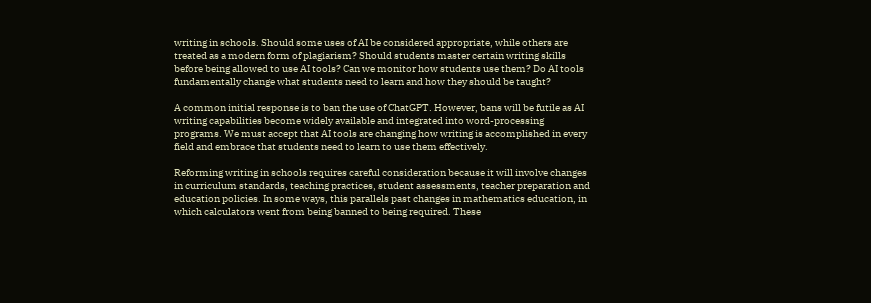writing in schools. Should some uses of AI be considered appropriate, while others are treated as a modern form of plagiarism? Should students master certain writing skills before being allowed to use AI tools? Can we monitor how students use them? Do AI tools fundamentally change what students need to learn and how they should be taught?

A common initial response is to ban the use of ChatGPT. However, bans will be futile as AI writing capabilities become widely available and integrated into word-processing programs. We must accept that AI tools are changing how writing is accomplished in every field and embrace that students need to learn to use them effectively.

Reforming writing in schools requires careful consideration because it will involve changes in curriculum standards, teaching practices, student assessments, teacher preparation and education policies. In some ways, this parallels past changes in mathematics education, in which calculators went from being banned to being required. These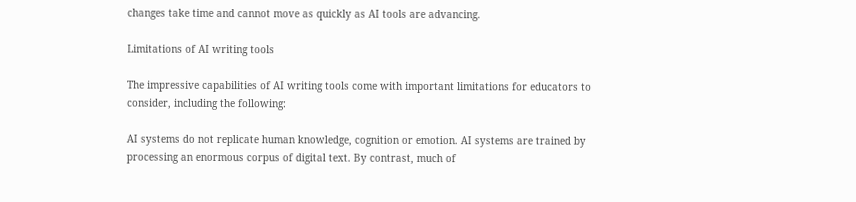changes take time and cannot move as quickly as AI tools are advancing.

Limitations of AI writing tools

The impressive capabilities of AI writing tools come with important limitations for educators to consider, including the following:

AI systems do not replicate human knowledge, cognition or emotion. AI systems are trained by processing an enormous corpus of digital text. By contrast, much of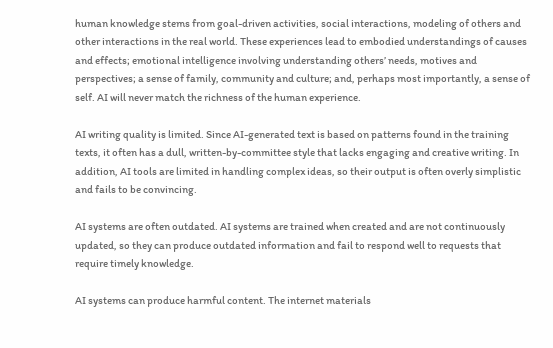human knowledge stems from goal-driven activities, social interactions, modeling of others and other interactions in the real world. These experiences lead to embodied understandings of causes and effects; emotional intelligence involving understanding others’ needs, motives and perspectives; a sense of family, community and culture; and, perhaps most importantly, a sense of self. AI will never match the richness of the human experience.

AI writing quality is limited. Since AI-generated text is based on patterns found in the training texts, it often has a dull, written-by-committee style that lacks engaging and creative writing. In addition, AI tools are limited in handling complex ideas, so their output is often overly simplistic and fails to be convincing.

AI systems are often outdated. AI systems are trained when created and are not continuously updated, so they can produce outdated information and fail to respond well to requests that require timely knowledge.

AI systems can produce harmful content. The internet materials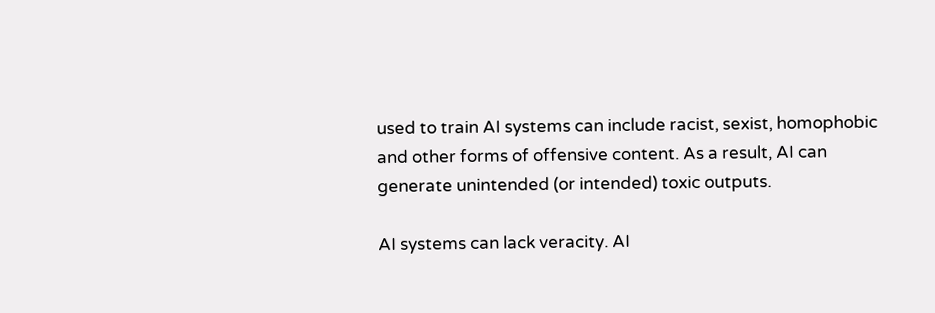used to train AI systems can include racist, sexist, homophobic and other forms of offensive content. As a result, AI can generate unintended (or intended) toxic outputs.

AI systems can lack veracity. AI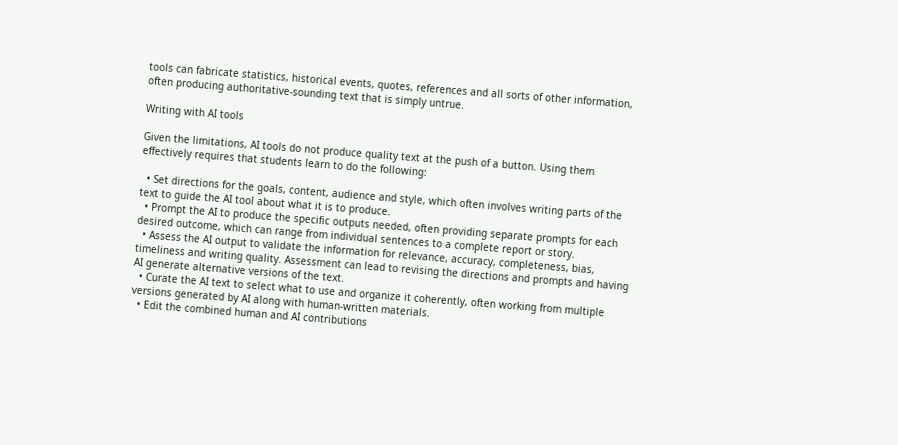tools can fabricate statistics, historical events, quotes, references and all sorts of other information, often producing authoritative-sounding text that is simply untrue.

Writing with AI tools

Given the limitations, AI tools do not produce quality text at the push of a button. Using them effectively requires that students learn to do the following:

  • Set directions for the goals, content, audience and style, which often involves writing parts of the text to guide the AI tool about what it is to produce.
  • Prompt the AI to produce the specific outputs needed, often providing separate prompts for each desired outcome, which can range from individual sentences to a complete report or story.
  • Assess the AI output to validate the information for relevance, accuracy, completeness, bias, timeliness and writing quality. Assessment can lead to revising the directions and prompts and having AI generate alternative versions of the text.
  • Curate the AI text to select what to use and organize it coherently, often working from multiple versions generated by AI along with human-written materials.
  • Edit the combined human and AI contributions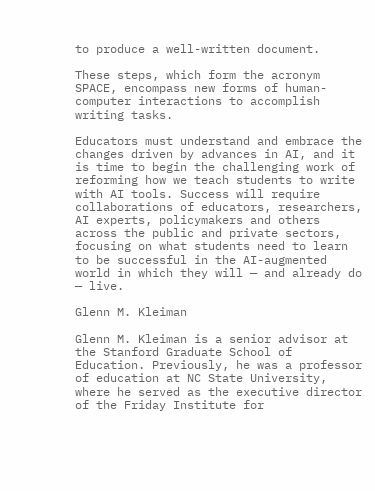to produce a well-written document.

These steps, which form the acronym SPACE, encompass new forms of human-computer interactions to accomplish writing tasks.

Educators must understand and embrace the changes driven by advances in AI, and it is time to begin the challenging work of reforming how we teach students to write with AI tools. Success will require collaborations of educators, researchers, AI experts, policymakers and others across the public and private sectors, focusing on what students need to learn to be successful in the AI-augmented world in which they will — and already do — live.

Glenn M. Kleiman

Glenn M. Kleiman is a senior advisor at the Stanford Graduate School of Education. Previously, he was a professor of education at NC State University, where he served as the executive director of the Friday Institute for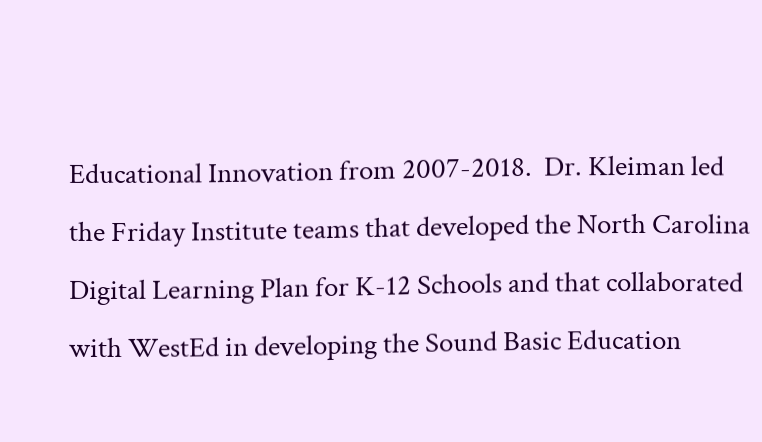Educational Innovation from 2007-2018.  Dr. Kleiman led the Friday Institute teams that developed the North Carolina Digital Learning Plan for K-12 Schools and that collaborated with WestEd in developing the Sound Basic Education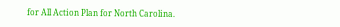for All Action Plan for North Carolina.